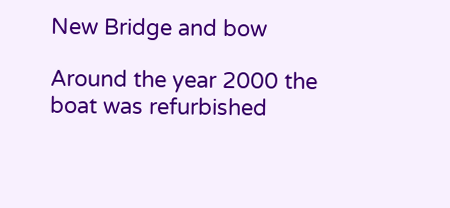New Bridge and bow

Around the year 2000 the boat was refurbished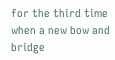for the third time when a new bow and bridge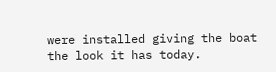were installed giving the boat the look it has today.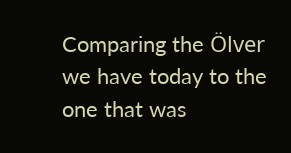Comparing the Ölver we have today to the one that was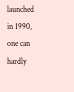launched in 1990, one can hardly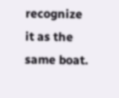recognize it as the same boat.